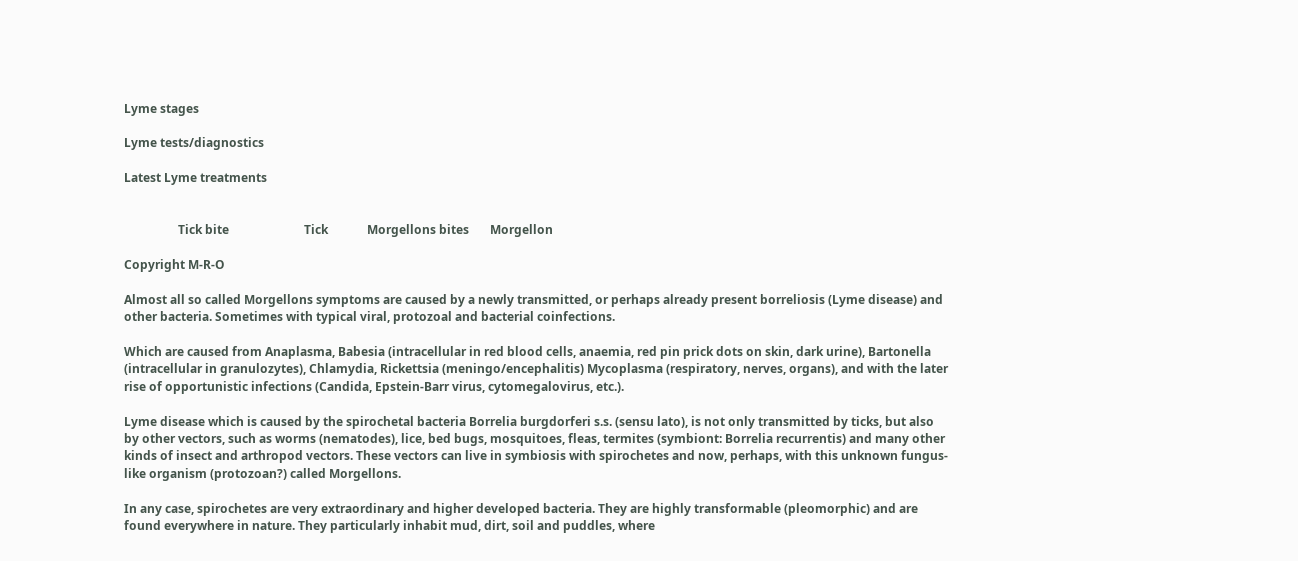Lyme stages

Lyme tests/diagnostics

Latest Lyme treatments


                  Tick bite                         Tick             Morgellons bites       Morgellon

Copyright M-R-O

Almost all so called Morgellons symptoms are caused by a newly transmitted, or perhaps already present borreliosis (Lyme disease) and other bacteria. Sometimes with typical viral, protozoal and bacterial coinfections.

Which are caused from Anaplasma, Babesia (intracellular in red blood cells, anaemia, red pin prick dots on skin, dark urine), Bartonella (intracellular in granulozytes), Chlamydia, Rickettsia (meningo/encephalitis) Mycoplasma (respiratory, nerves, organs), and with the later rise of opportunistic infections (Candida, Epstein-Barr virus, cytomegalovirus, etc.).

Lyme disease which is caused by the spirochetal bacteria Borrelia burgdorferi s.s. (sensu lato), is not only transmitted by ticks, but also by other vectors, such as worms (nematodes), lice, bed bugs, mosquitoes, fleas, termites (symbiont: Borrelia recurrentis) and many other kinds of insect and arthropod vectors. These vectors can live in symbiosis with spirochetes and now, perhaps, with this unknown fungus-like organism (protozoan?) called Morgellons.

In any case, spirochetes are very extraordinary and higher developed bacteria. They are highly transformable (pleomorphic) and are found everywhere in nature. They particularly inhabit mud, dirt, soil and puddles, where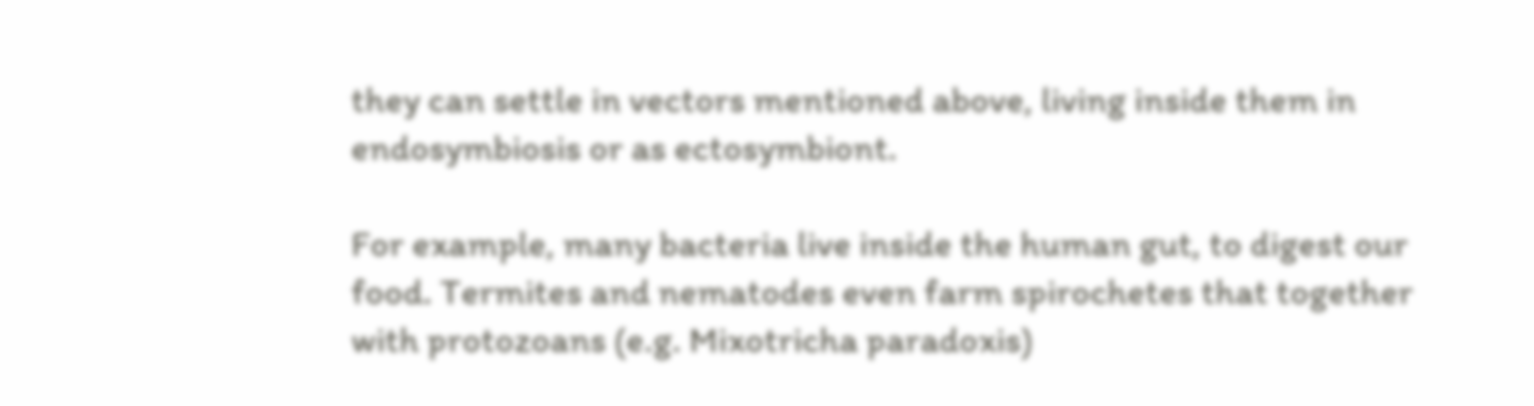they can settle in vectors mentioned above, living inside them in endosymbiosis or as ectosymbiont.

For example, many bacteria live inside the human gut, to digest our food. Termites and nematodes even farm spirochetes that together with protozoans (e.g. Mixotricha paradoxis)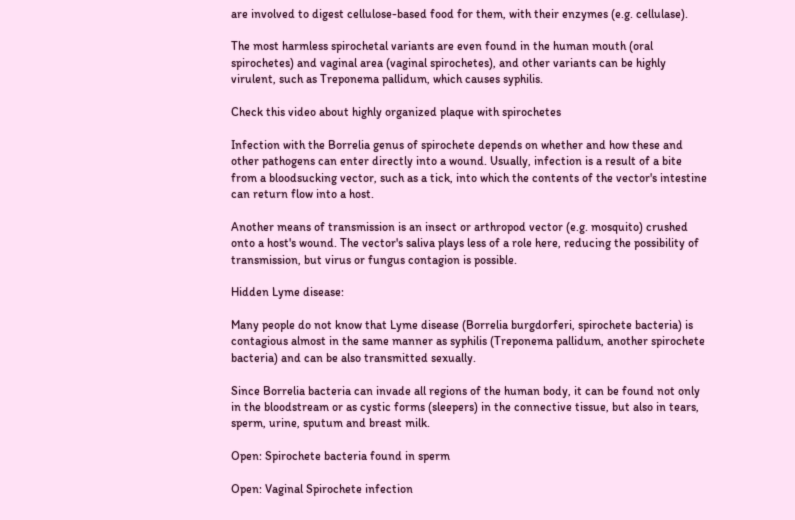are involved to digest cellulose-based food for them, with their enzymes (e.g. cellulase).

The most harmless spirochetal variants are even found in the human mouth (oral spirochetes) and vaginal area (vaginal spirochetes), and other variants can be highly virulent, such as Treponema pallidum, which causes syphilis.

Check this video about highly organized plaque with spirochetes

Infection with the Borrelia genus of spirochete depends on whether and how these and other pathogens can enter directly into a wound. Usually, infection is a result of a bite from a bloodsucking vector, such as a tick, into which the contents of the vector's intestine can return flow into a host.

Another means of transmission is an insect or arthropod vector (e.g. mosquito) crushed onto a host's wound. The vector's saliva plays less of a role here, reducing the possibility of transmission, but virus or fungus contagion is possible.

Hidden Lyme disease:

Many people do not know that Lyme disease (Borrelia burgdorferi, spirochete bacteria) is contagious almost in the same manner as syphilis (Treponema pallidum, another spirochete bacteria) and can be also transmitted sexually.

Since Borrelia bacteria can invade all regions of the human body, it can be found not only in the bloodstream or as cystic forms (sleepers) in the connective tissue, but also in tears, sperm, urine, sputum and breast milk.

Open: Spirochete bacteria found in sperm

Open: Vaginal Spirochete infection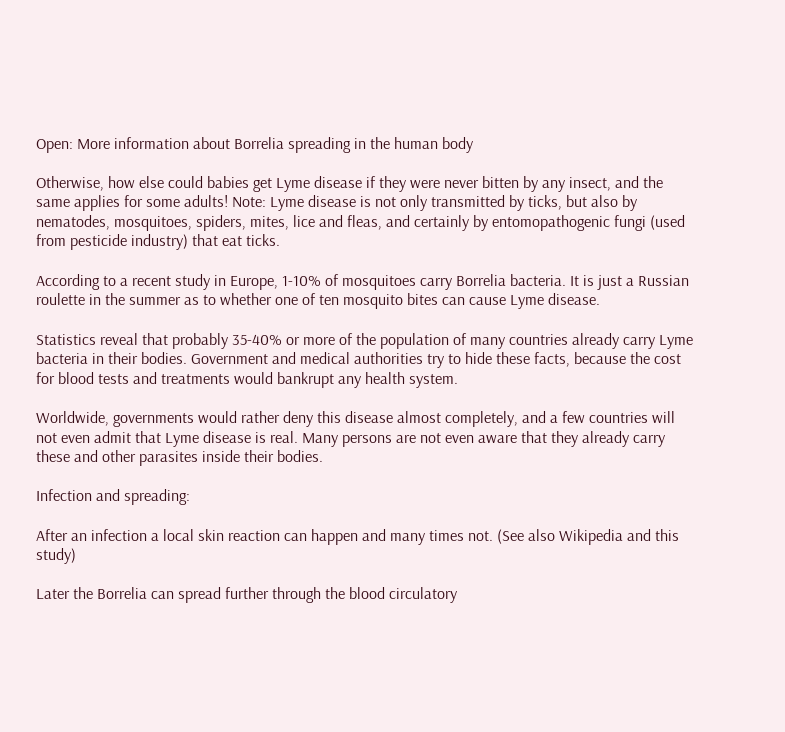Open: More information about Borrelia spreading in the human body

Otherwise, how else could babies get Lyme disease if they were never bitten by any insect, and the same applies for some adults! Note: Lyme disease is not only transmitted by ticks, but also by nematodes, mosquitoes, spiders, mites, lice and fleas, and certainly by entomopathogenic fungi (used from pesticide industry) that eat ticks.

According to a recent study in Europe, 1-10% of mosquitoes carry Borrelia bacteria. It is just a Russian roulette in the summer as to whether one of ten mosquito bites can cause Lyme disease.

Statistics reveal that probably 35-40% or more of the population of many countries already carry Lyme bacteria in their bodies. Government and medical authorities try to hide these facts, because the cost for blood tests and treatments would bankrupt any health system.

Worldwide, governments would rather deny this disease almost completely, and a few countries will not even admit that Lyme disease is real. Many persons are not even aware that they already carry these and other parasites inside their bodies.

Infection and spreading:

After an infection a local skin reaction can happen and many times not. (See also Wikipedia and this study)

Later the Borrelia can spread further through the blood circulatory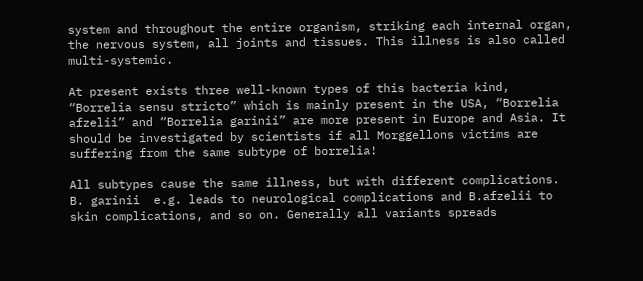system and throughout the entire organism, striking each internal organ, the nervous system, all joints and tissues. This illness is also called multi-systemic.

At present exists three well-known types of this bacteria kind, “Borrelia sensu stricto” which is mainly present in the USA, “Borrelia afzelii” and “Borrelia garinii” are more present in Europe and Asia. It should be investigated by scientists if all Morggellons victims are suffering from the same subtype of borrelia!

All subtypes cause the same illness, but with different complications. B. garinii  e.g. leads to neurological complications and B.afzelii to skin complications, and so on. Generally all variants spreads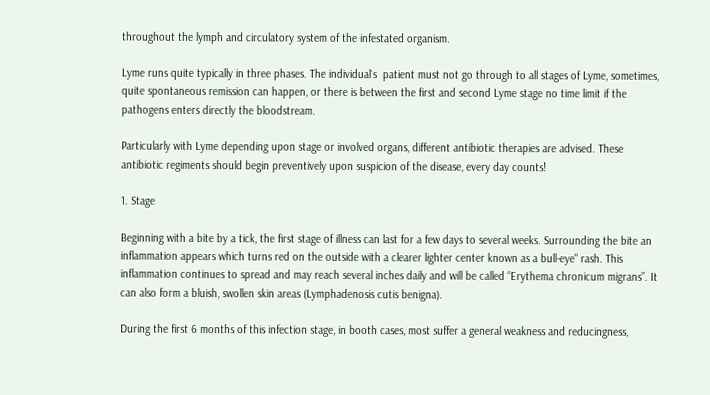throughout the lymph and circulatory system of the infestated organism.

Lyme runs quite typically in three phases. The individual`s  patient must not go through to all stages of Lyme, sometimes, quite spontaneous remission can happen, or there is between the first and second Lyme stage no time limit if the pathogens enters directly the bloodstream.

Particularly with Lyme depending upon stage or involved organs, different antibiotic therapies are advised. These antibiotic regiments should begin preventively upon suspicion of the disease, every day counts!

1. Stage

Beginning with a bite by a tick, the first stage of illness can last for a few days to several weeks. Surrounding the bite an inflammation appears which turns red on the outside with a clearer lighter center known as a bull-eye" rash. This inflammation continues to spread and may reach several inches daily and will be called “Erythema chronicum migrans”. It can also form a bluish, swollen skin areas (Lymphadenosis cutis benigna).

During the first 6 months of this infection stage, in booth cases, most suffer a general weakness and reducingness,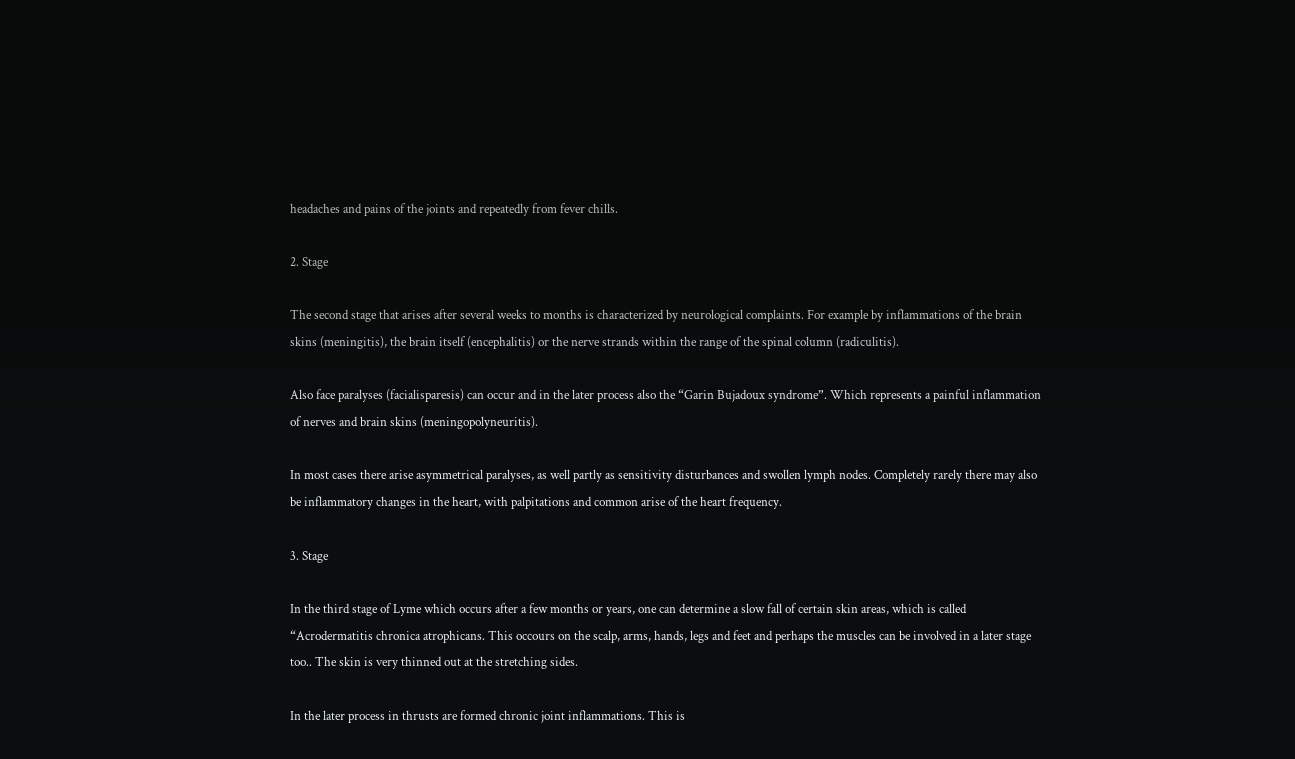headaches and pains of the joints and repeatedly from fever chills.

2. Stage

The second stage that arises after several weeks to months is characterized by neurological complaints. For example by inflammations of the brain skins (meningitis), the brain itself (encephalitis) or the nerve strands within the range of the spinal column (radiculitis).

Also face paralyses (facialisparesis) can occur and in the later process also the “Garin Bujadoux syndrome”. Which represents a painful inflammation of nerves and brain skins (meningopolyneuritis).

In most cases there arise asymmetrical paralyses, as well partly as sensitivity disturbances and swollen lymph nodes. Completely rarely there may also be inflammatory changes in the heart, with palpitations and common arise of the heart frequency.

3. Stage

In the third stage of Lyme which occurs after a few months or years, one can determine a slow fall of certain skin areas, which is called “Acrodermatitis chronica atrophicans. This occours on the scalp, arms, hands, legs and feet and perhaps the muscles can be involved in a later stage too.. The skin is very thinned out at the stretching sides.

In the later process in thrusts are formed chronic joint inflammations. This is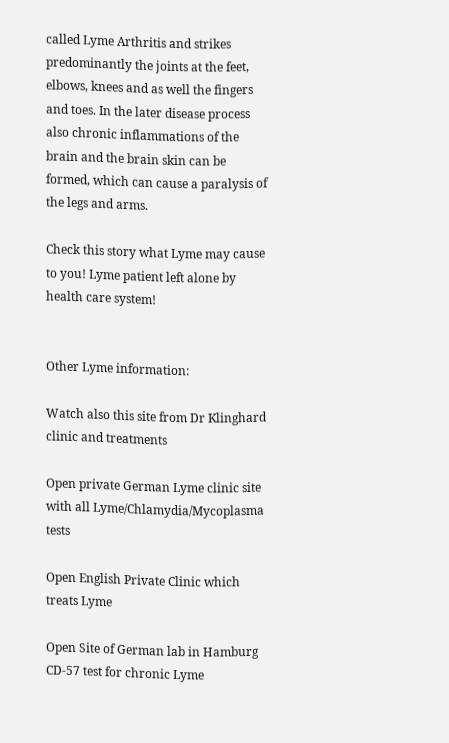called Lyme Arthritis and strikes predominantly the joints at the feet, elbows, knees and as well the fingers and toes. In the later disease process also chronic inflammations of the brain and the brain skin can be formed, which can cause a paralysis of the legs and arms.

Check this story what Lyme may cause to you! Lyme patient left alone by health care system!


Other Lyme information:

Watch also this site from Dr Klinghard clinic and treatments

Open private German Lyme clinic site with all Lyme/Chlamydia/Mycoplasma tests

Open English Private Clinic which treats Lyme

Open Site of German lab in Hamburg CD-57 test for chronic Lyme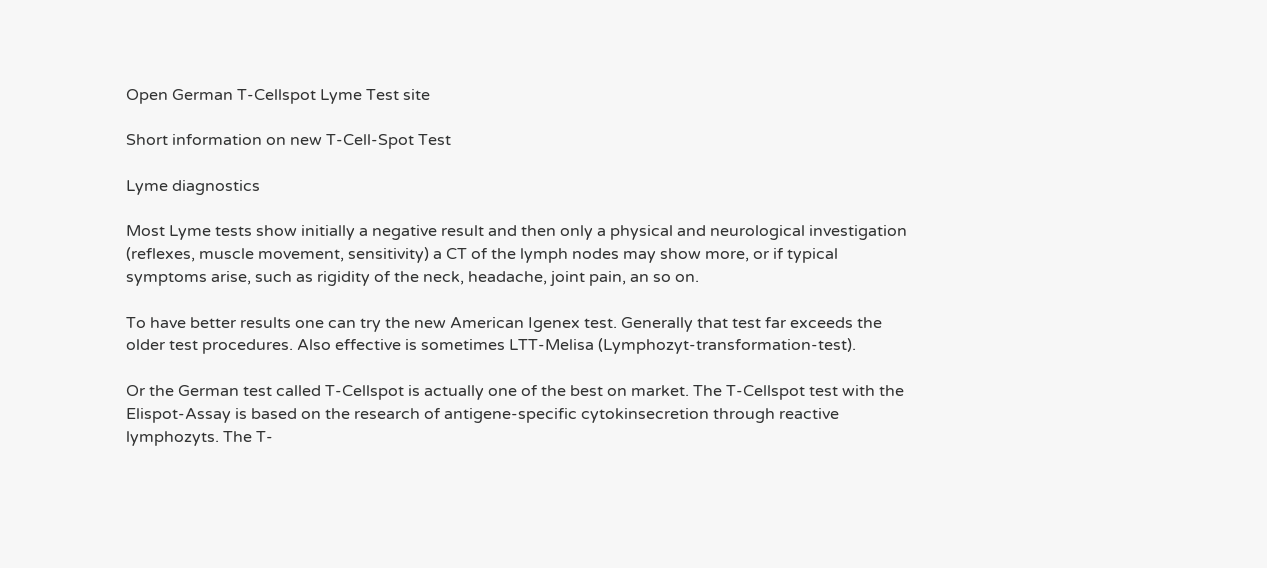Open German T-Cellspot Lyme Test site

Short information on new T-Cell-Spot Test

Lyme diagnostics

Most Lyme tests show initially a negative result and then only a physical and neurological investigation (reflexes, muscle movement, sensitivity) a CT of the lymph nodes may show more, or if typical symptoms arise, such as rigidity of the neck, headache, joint pain, an so on.

To have better results one can try the new American Igenex test. Generally that test far exceeds the older test procedures. Also effective is sometimes LTT-Melisa (Lymphozyt-transformation-test).

Or the German test called T-Cellspot is actually one of the best on market. The T-Cellspot test with the Elispot-Assay is based on the research of antigene-specific cytokinsecretion through reactive lymphozyts. The T-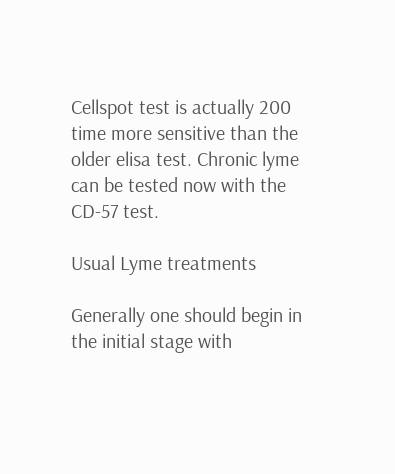Cellspot test is actually 200 time more sensitive than the older elisa test. Chronic lyme can be tested now with the CD-57 test.

Usual Lyme treatments

Generally one should begin in the initial stage with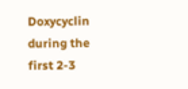Doxycyclin during the first 2-3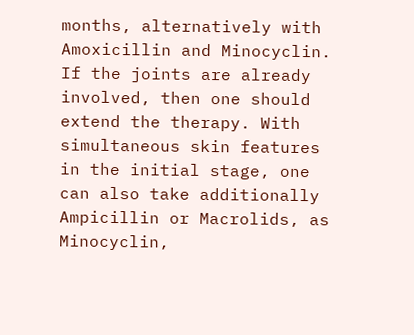months, alternatively with Amoxicillin and Minocyclin. If the joints are already involved, then one should extend the therapy. With simultaneous skin features in the initial stage, one can also take additionally Ampicillin or Macrolids, as Minocyclin,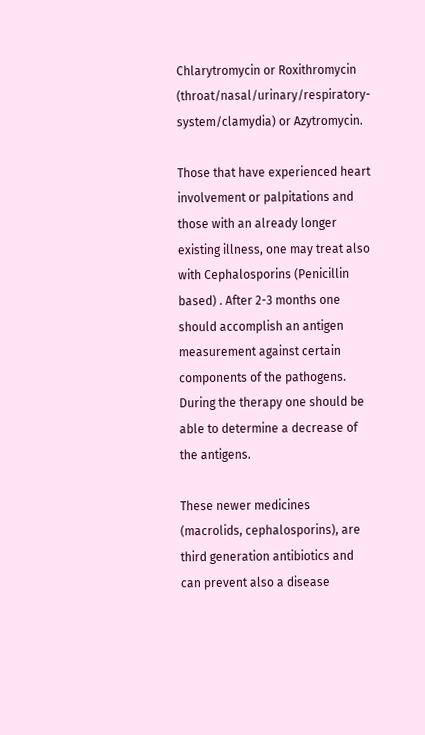Chlarytromycin or Roxithromycin (throat/nasal/urinary/respiratory-system/clamydia) or Azytromycin.

Those that have experienced heart involvement or palpitations and those with an already longer existing illness, one may treat also with Cephalosporins (Penicillin based) . After 2-3 months one should accomplish an antigen measurement against certain components of the pathogens. During the therapy one should be able to determine a decrease of the antigens.

These newer medicines (macrolids, cephalosporins), are third generation antibiotics and can prevent also a disease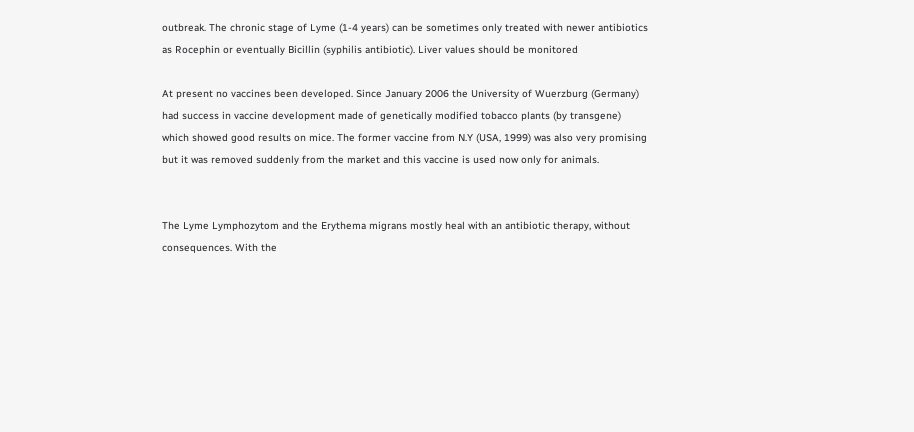outbreak. The chronic stage of Lyme (1-4 years) can be sometimes only treated with newer antibiotics as Rocephin or eventually Bicillin (syphilis antibiotic). Liver values should be monitored

At present no vaccines been developed. Since January 2006 the University of Wuerzburg (Germany) had success in vaccine development made of genetically modified tobacco plants (by transgene) which showed good results on mice. The former vaccine from N.Y (USA, 1999) was also very promising but it was removed suddenly from the market and this vaccine is used now only for animals.


The Lyme Lymphozytom and the Erythema migrans mostly heal with an antibiotic therapy, without consequences. With the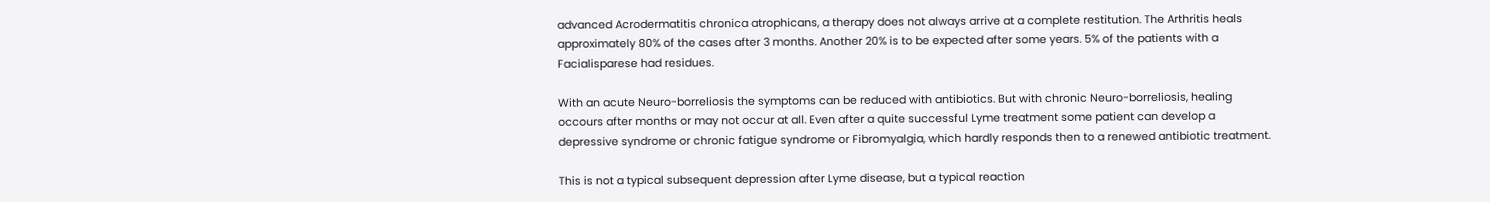advanced Acrodermatitis chronica atrophicans, a therapy does not always arrive at a complete restitution. The Arthritis heals approximately 80% of the cases after 3 months. Another 20% is to be expected after some years. 5% of the patients with a Facialisparese had residues.

With an acute Neuro-borreliosis the symptoms can be reduced with antibiotics. But with chronic Neuro-borreliosis, healing occours after months or may not occur at all. Even after a quite successful Lyme treatment some patient can develop a depressive syndrome or chronic fatigue syndrome or Fibromyalgia, which hardly responds then to a renewed antibiotic treatment.

This is not a typical subsequent depression after Lyme disease, but a typical reaction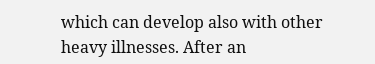which can develop also with other heavy illnesses. After an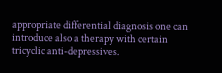appropriate differential diagnosis one can introduce also a therapy with certain tricyclic anti-depressives.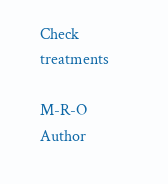Check treatments

M-R-O Author